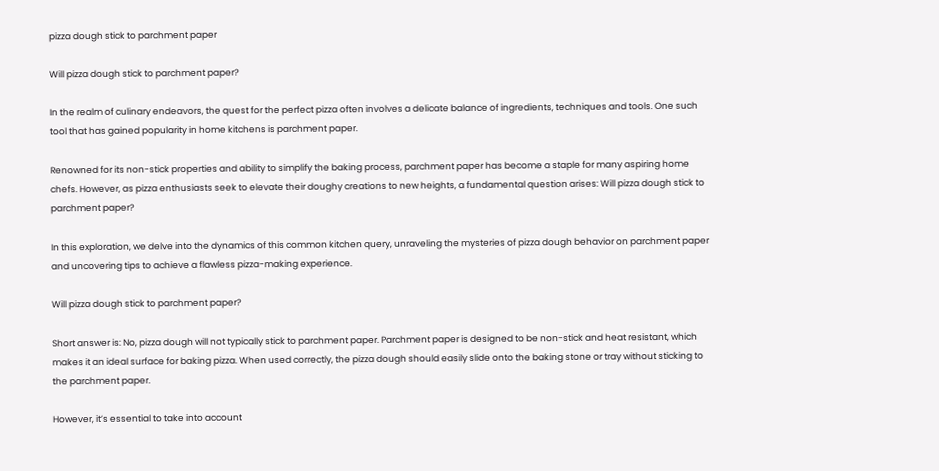pizza dough stick to parchment paper

Will pizza dough stick to parchment paper?

In the realm of culinary endeavors, the quest for the perfect pizza often involves a delicate balance of ingredients, techniques and tools. One such tool that has gained popularity in home kitchens is parchment paper.

Renowned for its non-stick properties and ability to simplify the baking process, parchment paper has become a staple for many aspiring home chefs. However, as pizza enthusiasts seek to elevate their doughy creations to new heights, a fundamental question arises: Will pizza dough stick to parchment paper?

In this exploration, we delve into the dynamics of this common kitchen query, unraveling the mysteries of pizza dough behavior on parchment paper and uncovering tips to achieve a flawless pizza-making experience.

Will pizza dough stick to parchment paper?

Short answer is: No, pizza dough will not typically stick to parchment paper. Parchment paper is designed to be non-stick and heat resistant, which makes it an ideal surface for baking pizza. When used correctly, the pizza dough should easily slide onto the baking stone or tray without sticking to the parchment paper.

However, it’s essential to take into account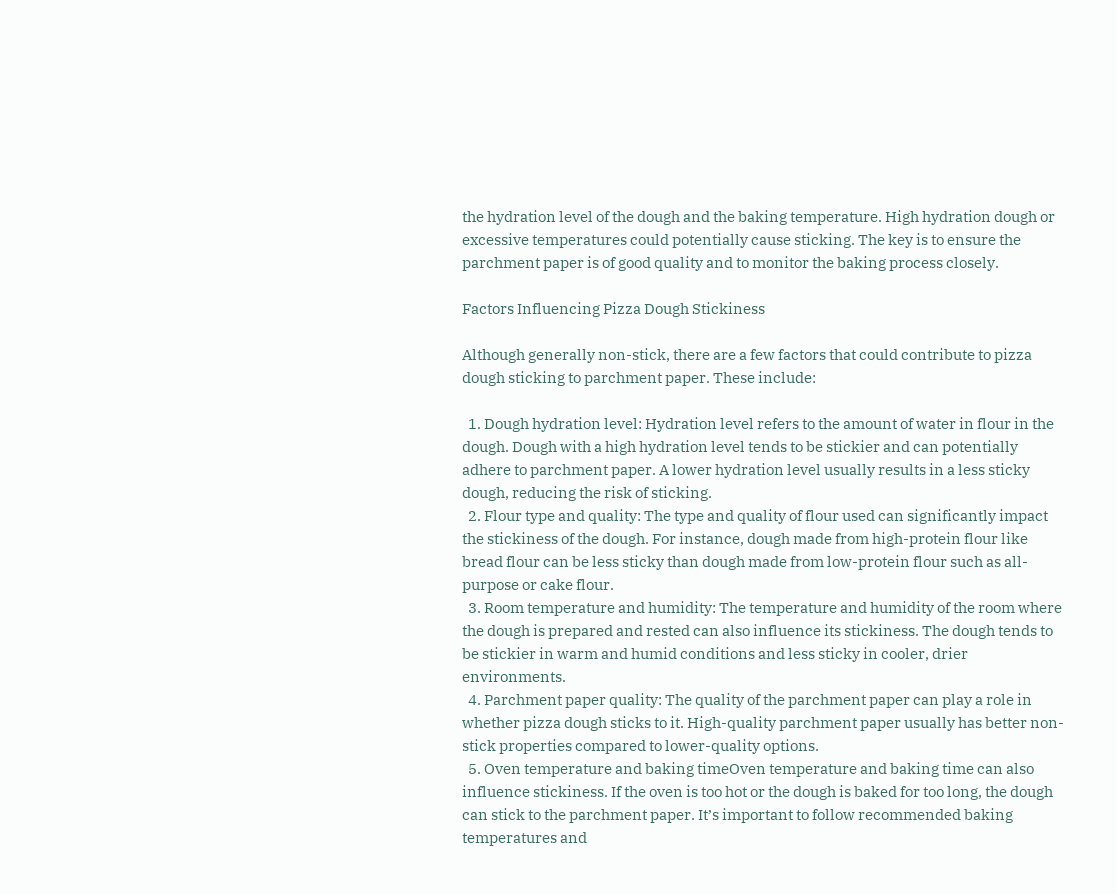the hydration level of the dough and the baking temperature. High hydration dough or excessive temperatures could potentially cause sticking. The key is to ensure the parchment paper is of good quality and to monitor the baking process closely.

Factors Influencing Pizza Dough Stickiness

Although generally non-stick, there are a few factors that could contribute to pizza dough sticking to parchment paper. These include:

  1. Dough hydration level: Hydration level refers to the amount of water in flour in the dough. Dough with a high hydration level tends to be stickier and can potentially adhere to parchment paper. A lower hydration level usually results in a less sticky dough, reducing the risk of sticking.
  2. Flour type and quality: The type and quality of flour used can significantly impact the stickiness of the dough. For instance, dough made from high-protein flour like bread flour can be less sticky than dough made from low-protein flour such as all-purpose or cake flour.
  3. Room temperature and humidity: The temperature and humidity of the room where the dough is prepared and rested can also influence its stickiness. The dough tends to be stickier in warm and humid conditions and less sticky in cooler, drier environments.
  4. Parchment paper quality: The quality of the parchment paper can play a role in whether pizza dough sticks to it. High-quality parchment paper usually has better non-stick properties compared to lower-quality options.
  5. Oven temperature and baking timeOven temperature and baking time can also influence stickiness. If the oven is too hot or the dough is baked for too long, the dough can stick to the parchment paper. It’s important to follow recommended baking temperatures and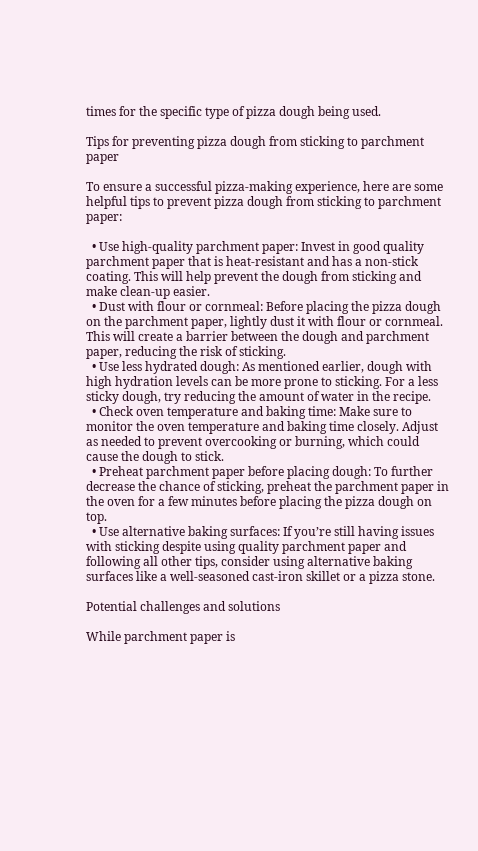times for the specific type of pizza dough being used.

Tips for preventing pizza dough from sticking to parchment paper

To ensure a successful pizza-making experience, here are some helpful tips to prevent pizza dough from sticking to parchment paper:

  • Use high-quality parchment paper: Invest in good quality parchment paper that is heat-resistant and has a non-stick coating. This will help prevent the dough from sticking and make clean-up easier.
  • Dust with flour or cornmeal: Before placing the pizza dough on the parchment paper, lightly dust it with flour or cornmeal. This will create a barrier between the dough and parchment paper, reducing the risk of sticking.
  • Use less hydrated dough: As mentioned earlier, dough with high hydration levels can be more prone to sticking. For a less sticky dough, try reducing the amount of water in the recipe.
  • Check oven temperature and baking time: Make sure to monitor the oven temperature and baking time closely. Adjust as needed to prevent overcooking or burning, which could cause the dough to stick.
  • Preheat parchment paper before placing dough: To further decrease the chance of sticking, preheat the parchment paper in the oven for a few minutes before placing the pizza dough on top.
  • Use alternative baking surfaces: If you’re still having issues with sticking despite using quality parchment paper and following all other tips, consider using alternative baking surfaces like a well-seasoned cast-iron skillet or a pizza stone.

Potential challenges and solutions

While parchment paper is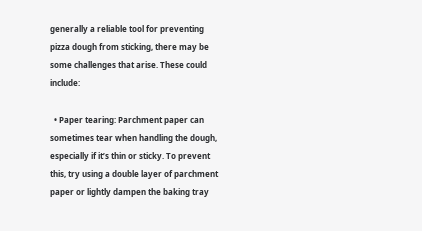generally a reliable tool for preventing pizza dough from sticking, there may be some challenges that arise. These could include:

  • Paper tearing: Parchment paper can sometimes tear when handling the dough, especially if it’s thin or sticky. To prevent this, try using a double layer of parchment paper or lightly dampen the baking tray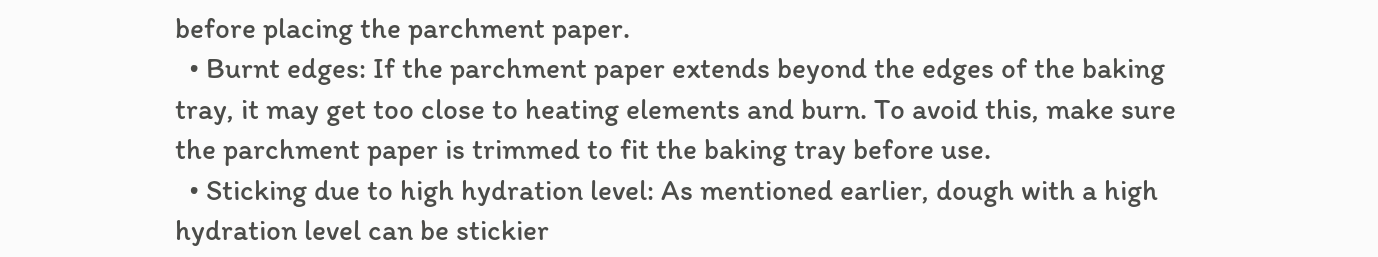before placing the parchment paper.
  • Burnt edges: If the parchment paper extends beyond the edges of the baking tray, it may get too close to heating elements and burn. To avoid this, make sure the parchment paper is trimmed to fit the baking tray before use.
  • Sticking due to high hydration level: As mentioned earlier, dough with a high hydration level can be stickier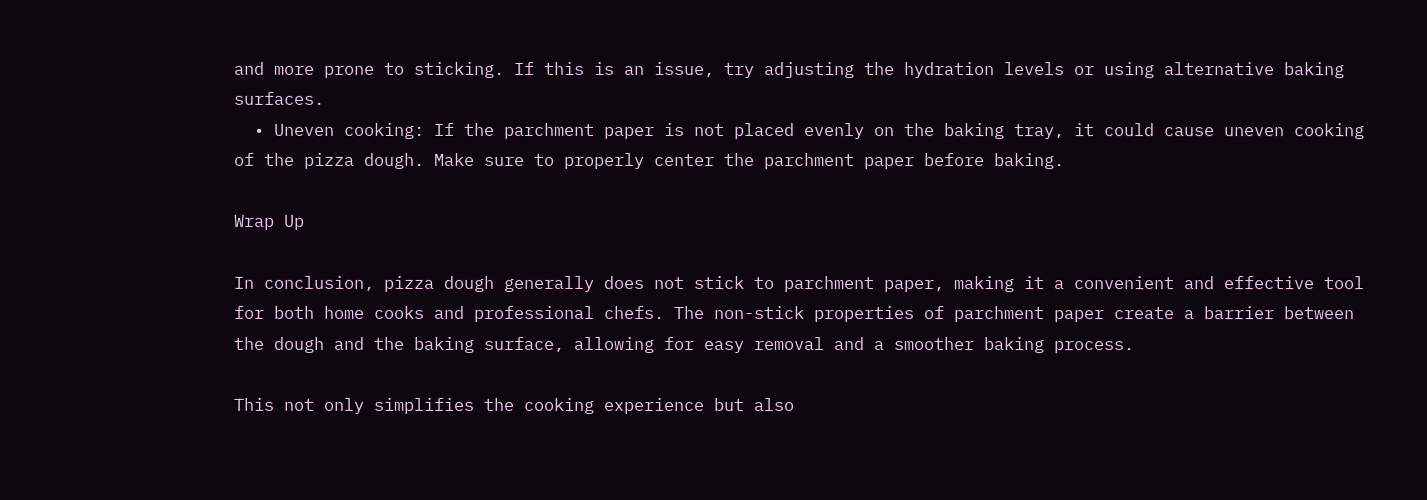and more prone to sticking. If this is an issue, try adjusting the hydration levels or using alternative baking surfaces.
  • Uneven cooking: If the parchment paper is not placed evenly on the baking tray, it could cause uneven cooking of the pizza dough. Make sure to properly center the parchment paper before baking.

Wrap Up

In conclusion, pizza dough generally does not stick to parchment paper, making it a convenient and effective tool for both home cooks and professional chefs. The non-stick properties of parchment paper create a barrier between the dough and the baking surface, allowing for easy removal and a smoother baking process.

This not only simplifies the cooking experience but also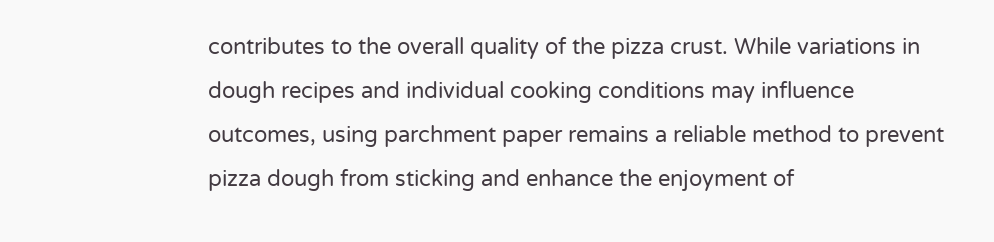contributes to the overall quality of the pizza crust. While variations in dough recipes and individual cooking conditions may influence outcomes, using parchment paper remains a reliable method to prevent pizza dough from sticking and enhance the enjoyment of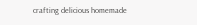crafting delicious homemade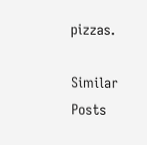pizzas.

Similar Posts